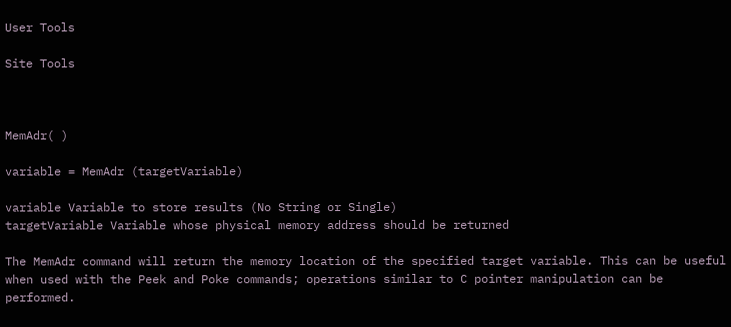User Tools

Site Tools



MemAdr( )

variable = MemAdr (targetVariable)

variable Variable to store results (No String or Single)
targetVariable Variable whose physical memory address should be returned

The MemAdr command will return the memory location of the specified target variable. This can be useful when used with the Peek and Poke commands; operations similar to C pointer manipulation can be performed.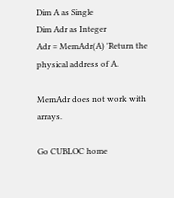Dim A as Single
Dim Adr as Integer
Adr = MemAdr(A) 'Return the physical address of A.

MemAdr does not work with arrays.

Go CUBLOC home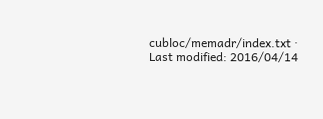cubloc/memadr/index.txt · Last modified: 2016/04/14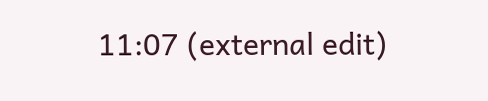11:07 (external edit)